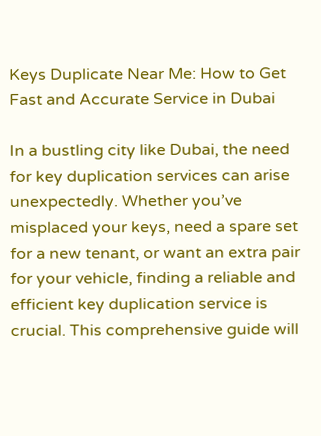Keys Duplicate Near Me: How to Get Fast and Accurate Service in Dubai

In a bustling city like Dubai, the need for key duplication services can arise unexpectedly. Whether you’ve misplaced your keys, need a spare set for a new tenant, or want an extra pair for your vehicle, finding a reliable and efficient key duplication service is crucial. This comprehensive guide will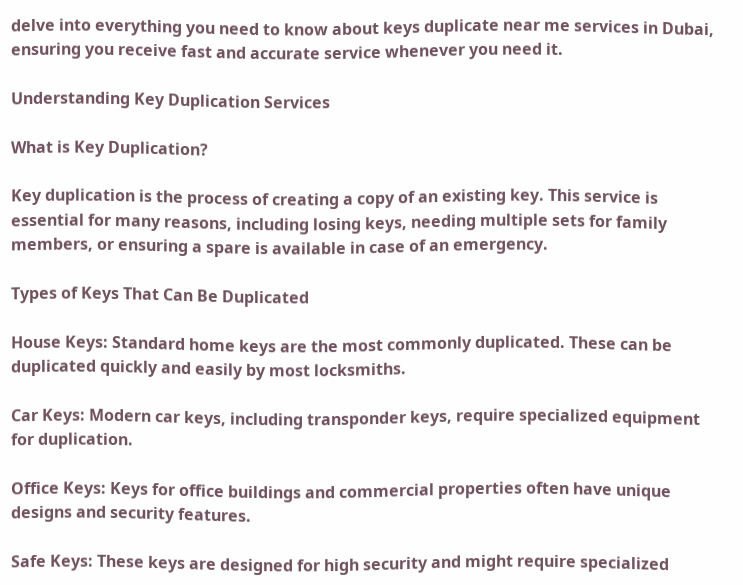delve into everything you need to know about keys duplicate near me services in Dubai, ensuring you receive fast and accurate service whenever you need it.

Understanding Key Duplication Services

What is Key Duplication?

Key duplication is the process of creating a copy of an existing key. This service is essential for many reasons, including losing keys, needing multiple sets for family members, or ensuring a spare is available in case of an emergency.

Types of Keys That Can Be Duplicated

House Keys: Standard home keys are the most commonly duplicated. These can be duplicated quickly and easily by most locksmiths.

Car Keys: Modern car keys, including transponder keys, require specialized equipment for duplication.

Office Keys: Keys for office buildings and commercial properties often have unique designs and security features.

Safe Keys: These keys are designed for high security and might require specialized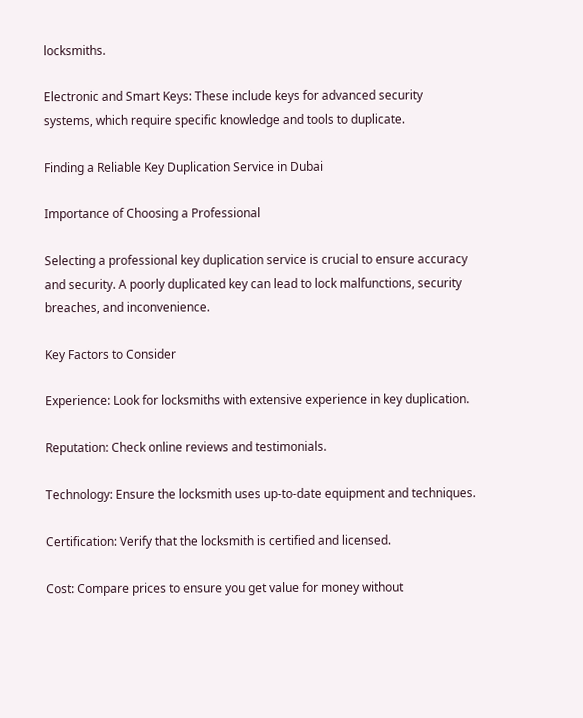locksmiths.

Electronic and Smart Keys: These include keys for advanced security systems, which require specific knowledge and tools to duplicate.

Finding a Reliable Key Duplication Service in Dubai

Importance of Choosing a Professional

Selecting a professional key duplication service is crucial to ensure accuracy and security. A poorly duplicated key can lead to lock malfunctions, security breaches, and inconvenience.

Key Factors to Consider

Experience: Look for locksmiths with extensive experience in key duplication.

Reputation: Check online reviews and testimonials.

Technology: Ensure the locksmith uses up-to-date equipment and techniques.

Certification: Verify that the locksmith is certified and licensed.

Cost: Compare prices to ensure you get value for money without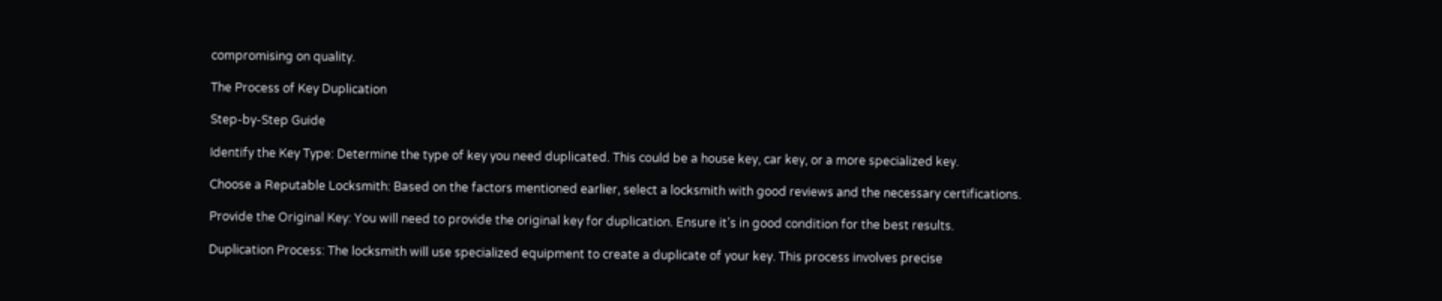compromising on quality.

The Process of Key Duplication

Step-by-Step Guide

Identify the Key Type: Determine the type of key you need duplicated. This could be a house key, car key, or a more specialized key.

Choose a Reputable Locksmith: Based on the factors mentioned earlier, select a locksmith with good reviews and the necessary certifications.

Provide the Original Key: You will need to provide the original key for duplication. Ensure it’s in good condition for the best results.

Duplication Process: The locksmith will use specialized equipment to create a duplicate of your key. This process involves precise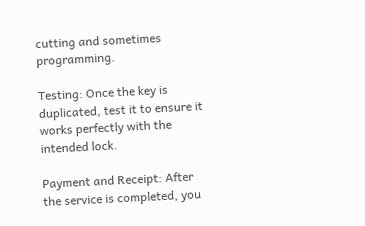cutting and sometimes programming.

Testing: Once the key is duplicated, test it to ensure it works perfectly with the intended lock.

Payment and Receipt: After the service is completed, you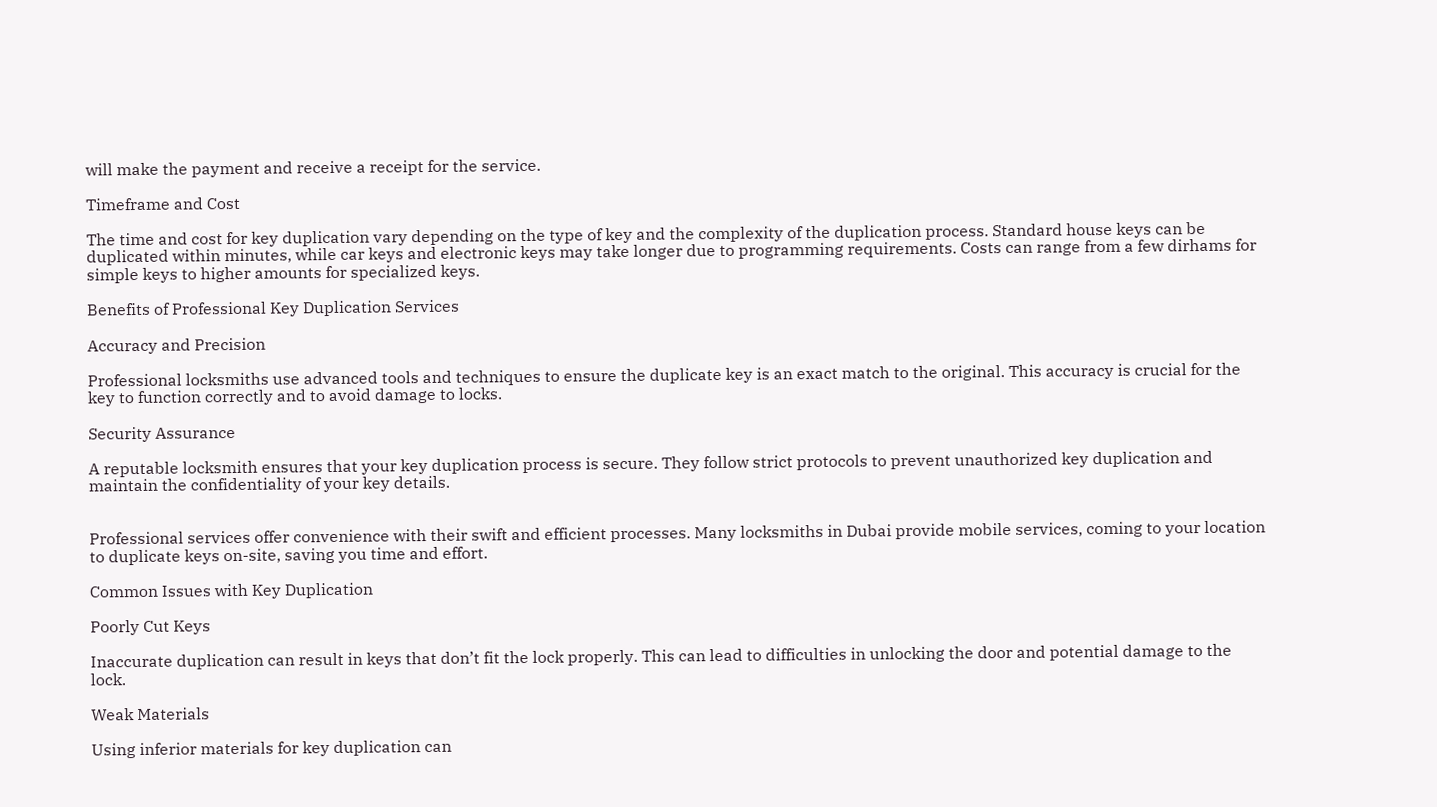will make the payment and receive a receipt for the service.

Timeframe and Cost

The time and cost for key duplication vary depending on the type of key and the complexity of the duplication process. Standard house keys can be duplicated within minutes, while car keys and electronic keys may take longer due to programming requirements. Costs can range from a few dirhams for simple keys to higher amounts for specialized keys.

Benefits of Professional Key Duplication Services

Accuracy and Precision

Professional locksmiths use advanced tools and techniques to ensure the duplicate key is an exact match to the original. This accuracy is crucial for the key to function correctly and to avoid damage to locks.

Security Assurance

A reputable locksmith ensures that your key duplication process is secure. They follow strict protocols to prevent unauthorized key duplication and maintain the confidentiality of your key details.


Professional services offer convenience with their swift and efficient processes. Many locksmiths in Dubai provide mobile services, coming to your location to duplicate keys on-site, saving you time and effort.

Common Issues with Key Duplication

Poorly Cut Keys

Inaccurate duplication can result in keys that don’t fit the lock properly. This can lead to difficulties in unlocking the door and potential damage to the lock.

Weak Materials

Using inferior materials for key duplication can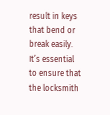result in keys that bend or break easily. It’s essential to ensure that the locksmith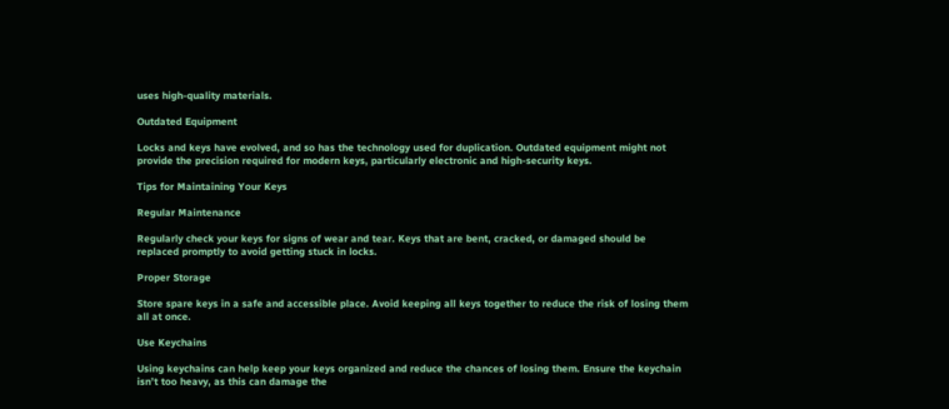uses high-quality materials.

Outdated Equipment

Locks and keys have evolved, and so has the technology used for duplication. Outdated equipment might not provide the precision required for modern keys, particularly electronic and high-security keys.

Tips for Maintaining Your Keys

Regular Maintenance

Regularly check your keys for signs of wear and tear. Keys that are bent, cracked, or damaged should be replaced promptly to avoid getting stuck in locks.

Proper Storage

Store spare keys in a safe and accessible place. Avoid keeping all keys together to reduce the risk of losing them all at once.

Use Keychains

Using keychains can help keep your keys organized and reduce the chances of losing them. Ensure the keychain isn’t too heavy, as this can damage the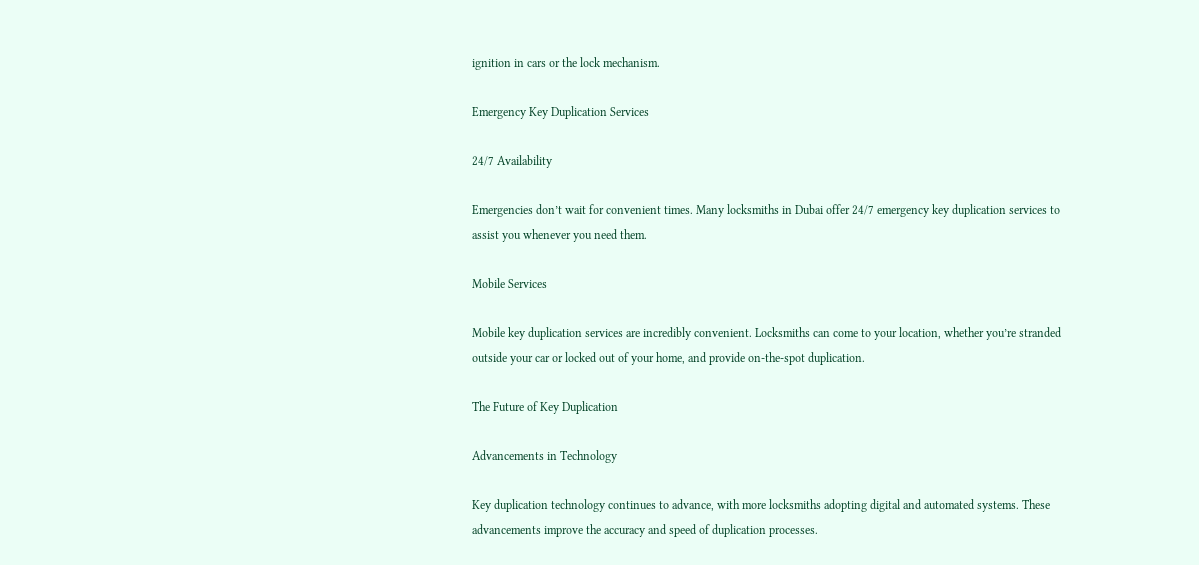ignition in cars or the lock mechanism.

Emergency Key Duplication Services

24/7 Availability

Emergencies don’t wait for convenient times. Many locksmiths in Dubai offer 24/7 emergency key duplication services to assist you whenever you need them.

Mobile Services

Mobile key duplication services are incredibly convenient. Locksmiths can come to your location, whether you’re stranded outside your car or locked out of your home, and provide on-the-spot duplication.

The Future of Key Duplication

Advancements in Technology

Key duplication technology continues to advance, with more locksmiths adopting digital and automated systems. These advancements improve the accuracy and speed of duplication processes.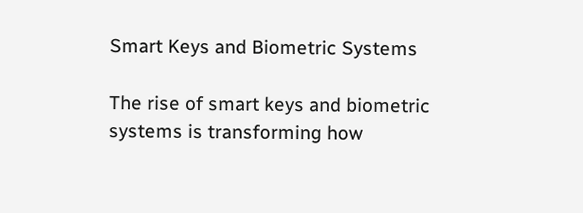Smart Keys and Biometric Systems

The rise of smart keys and biometric systems is transforming how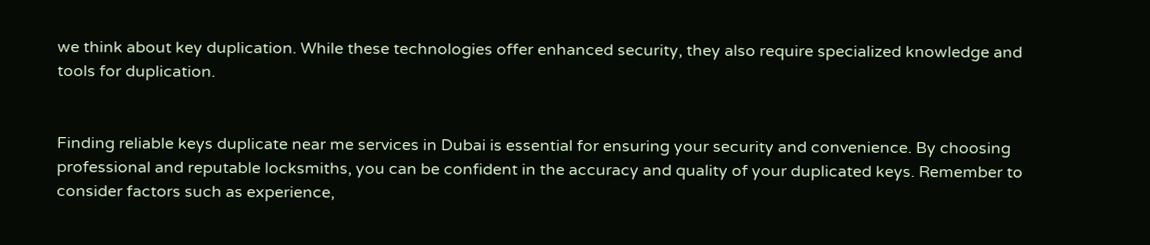we think about key duplication. While these technologies offer enhanced security, they also require specialized knowledge and tools for duplication.


Finding reliable keys duplicate near me services in Dubai is essential for ensuring your security and convenience. By choosing professional and reputable locksmiths, you can be confident in the accuracy and quality of your duplicated keys. Remember to consider factors such as experience,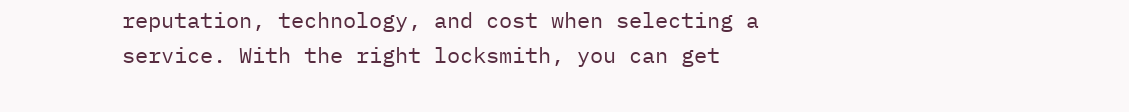reputation, technology, and cost when selecting a service. With the right locksmith, you can get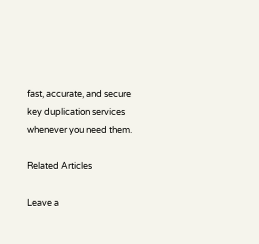fast, accurate, and secure key duplication services whenever you need them.

Related Articles

Leave a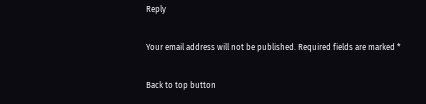Reply

Your email address will not be published. Required fields are marked *

Back to top button